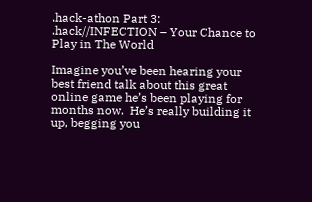.hack-athon Part 3: .hack//INFECTION – Your Chance to Play in The World

Imagine you’ve been hearing your best friend talk about this great online game he’s been playing for months now.  He’s really building it up, begging you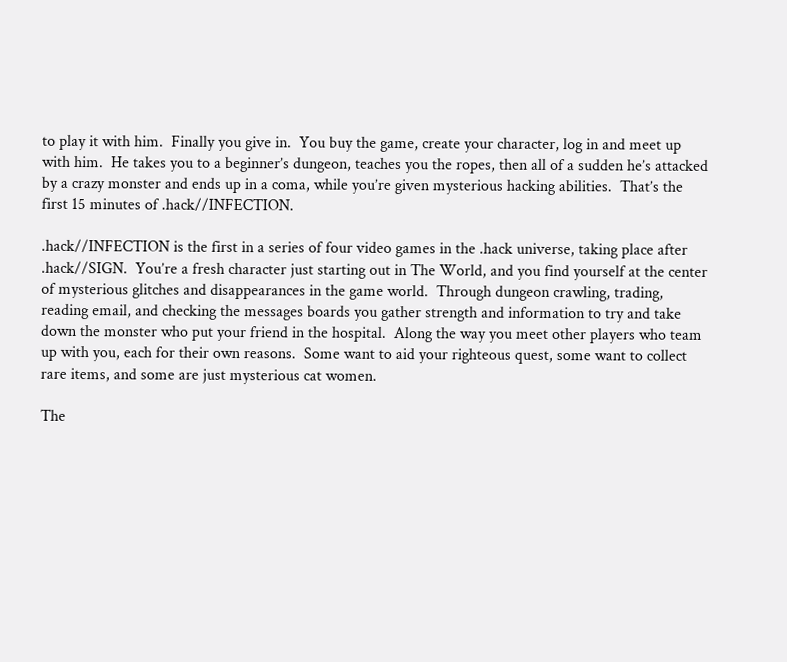to play it with him.  Finally you give in.  You buy the game, create your character, log in and meet up with him.  He takes you to a beginner’s dungeon, teaches you the ropes, then all of a sudden he’s attacked by a crazy monster and ends up in a coma, while you’re given mysterious hacking abilities.  That’s the first 15 minutes of .hack//INFECTION.

.hack//INFECTION is the first in a series of four video games in the .hack universe, taking place after .hack//SIGN.  You’re a fresh character just starting out in The World, and you find yourself at the center of mysterious glitches and disappearances in the game world.  Through dungeon crawling, trading, reading email, and checking the messages boards you gather strength and information to try and take down the monster who put your friend in the hospital.  Along the way you meet other players who team up with you, each for their own reasons.  Some want to aid your righteous quest, some want to collect rare items, and some are just mysterious cat women.

The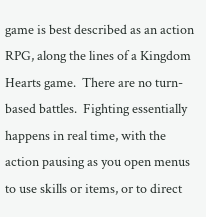game is best described as an action RPG, along the lines of a Kingdom Hearts game.  There are no turn-based battles.  Fighting essentially happens in real time, with the action pausing as you open menus to use skills or items, or to direct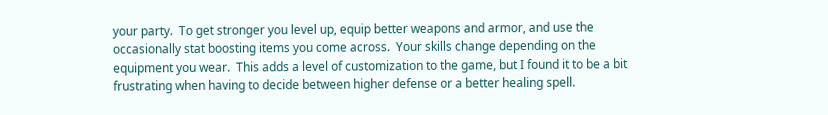your party.  To get stronger you level up, equip better weapons and armor, and use the occasionally stat boosting items you come across.  Your skills change depending on the equipment you wear.  This adds a level of customization to the game, but I found it to be a bit frustrating when having to decide between higher defense or a better healing spell.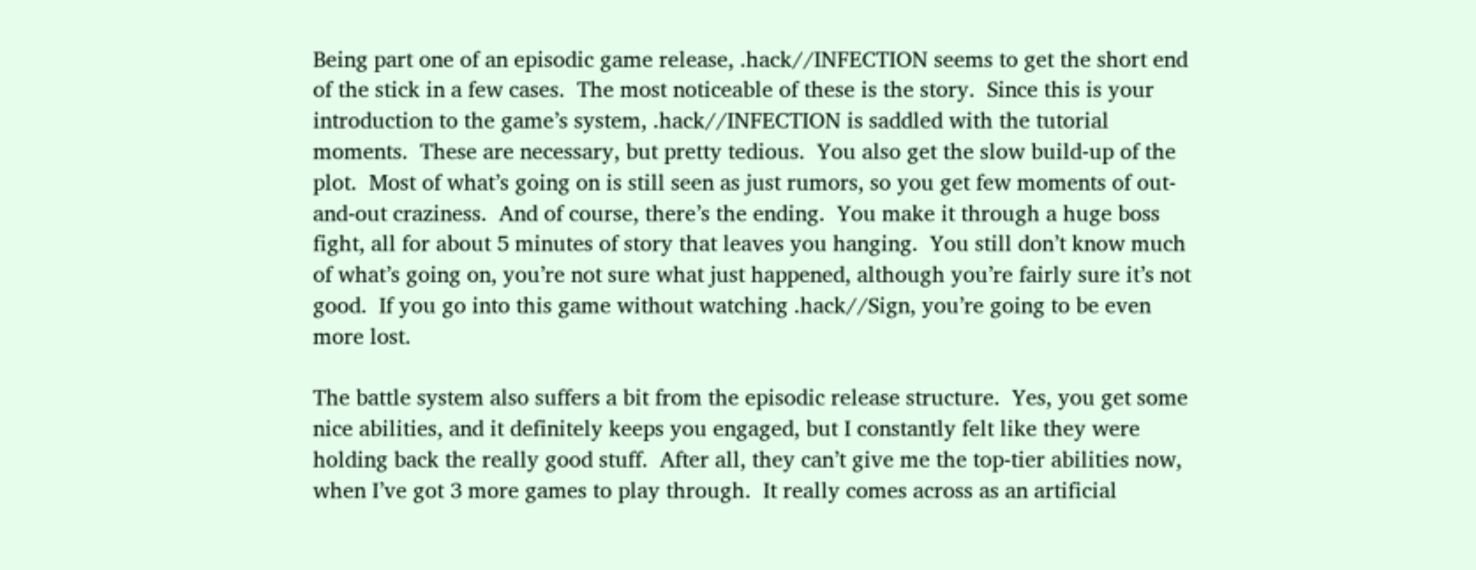Being part one of an episodic game release, .hack//INFECTION seems to get the short end of the stick in a few cases.  The most noticeable of these is the story.  Since this is your introduction to the game’s system, .hack//INFECTION is saddled with the tutorial moments.  These are necessary, but pretty tedious.  You also get the slow build-up of the plot.  Most of what’s going on is still seen as just rumors, so you get few moments of out-and-out craziness.  And of course, there’s the ending.  You make it through a huge boss fight, all for about 5 minutes of story that leaves you hanging.  You still don’t know much of what’s going on, you’re not sure what just happened, although you’re fairly sure it’s not good.  If you go into this game without watching .hack//Sign, you’re going to be even more lost.

The battle system also suffers a bit from the episodic release structure.  Yes, you get some nice abilities, and it definitely keeps you engaged, but I constantly felt like they were holding back the really good stuff.  After all, they can’t give me the top-tier abilities now, when I’ve got 3 more games to play through.  It really comes across as an artificial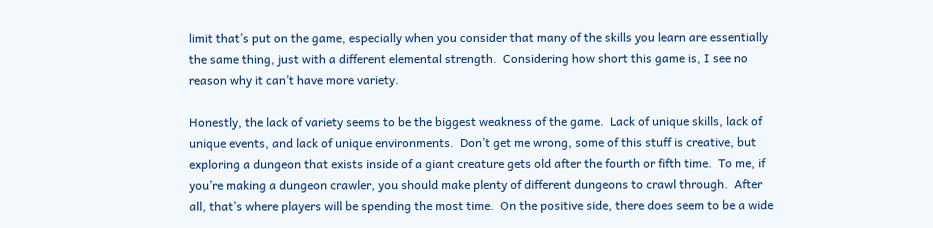limit that’s put on the game, especially when you consider that many of the skills you learn are essentially the same thing, just with a different elemental strength.  Considering how short this game is, I see no reason why it can’t have more variety.

Honestly, the lack of variety seems to be the biggest weakness of the game.  Lack of unique skills, lack of unique events, and lack of unique environments.  Don’t get me wrong, some of this stuff is creative, but exploring a dungeon that exists inside of a giant creature gets old after the fourth or fifth time.  To me, if you’re making a dungeon crawler, you should make plenty of different dungeons to crawl through.  After all, that’s where players will be spending the most time.  On the positive side, there does seem to be a wide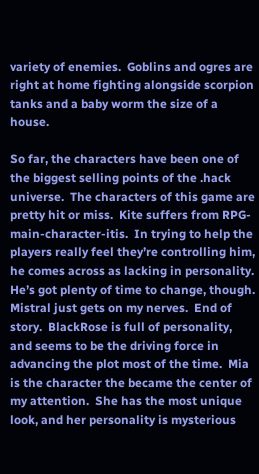variety of enemies.  Goblins and ogres are right at home fighting alongside scorpion tanks and a baby worm the size of a house.

So far, the characters have been one of the biggest selling points of the .hack universe.  The characters of this game are pretty hit or miss.  Kite suffers from RPG-main-character-itis.  In trying to help the players really feel they’re controlling him, he comes across as lacking in personality.  He’s got plenty of time to change, though.  Mistral just gets on my nerves.  End of story.  BlackRose is full of personality, and seems to be the driving force in advancing the plot most of the time.  Mia is the character the became the center of my attention.  She has the most unique look, and her personality is mysterious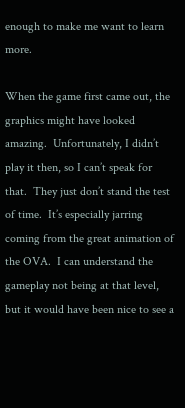enough to make me want to learn more.

When the game first came out, the graphics might have looked amazing.  Unfortunately, I didn’t play it then, so I can’t speak for that.  They just don’t stand the test of time.  It’s especially jarring coming from the great animation of the OVA.  I can understand the gameplay not being at that level, but it would have been nice to see a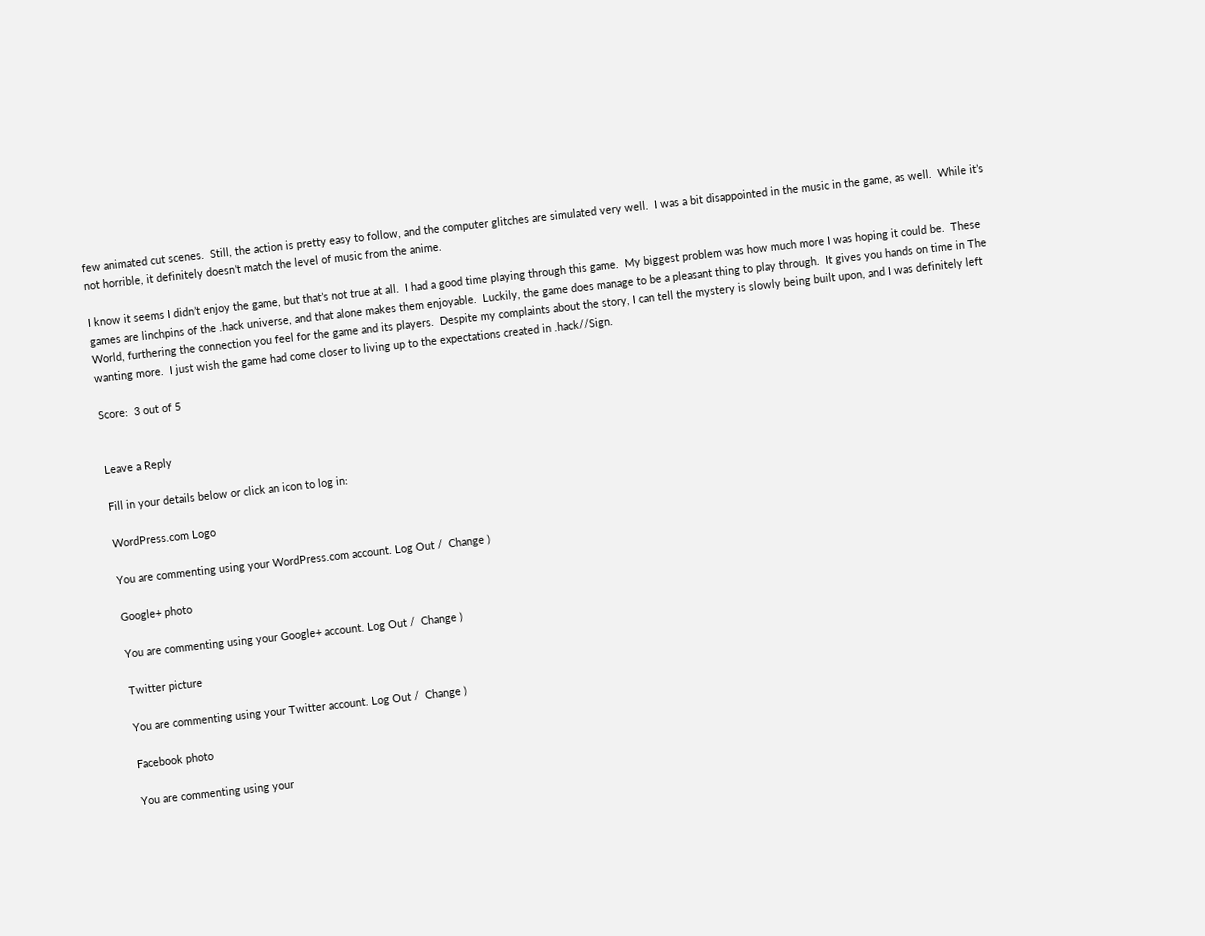few animated cut scenes.  Still, the action is pretty easy to follow, and the computer glitches are simulated very well.  I was a bit disappointed in the music in the game, as well.  While it’s not horrible, it definitely doesn’t match the level of music from the anime.

I know it seems I didn’t enjoy the game, but that’s not true at all.  I had a good time playing through this game.  My biggest problem was how much more I was hoping it could be.  These games are linchpins of the .hack universe, and that alone makes them enjoyable.  Luckily, the game does manage to be a pleasant thing to play through.  It gives you hands on time in The World, furthering the connection you feel for the game and its players.  Despite my complaints about the story, I can tell the mystery is slowly being built upon, and I was definitely left wanting more.  I just wish the game had come closer to living up to the expectations created in .hack//Sign.

Score:  3 out of 5


Leave a Reply

Fill in your details below or click an icon to log in:

WordPress.com Logo

You are commenting using your WordPress.com account. Log Out /  Change )

Google+ photo

You are commenting using your Google+ account. Log Out /  Change )

Twitter picture

You are commenting using your Twitter account. Log Out /  Change )

Facebook photo

You are commenting using your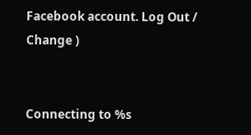Facebook account. Log Out /  Change )


Connecting to %s